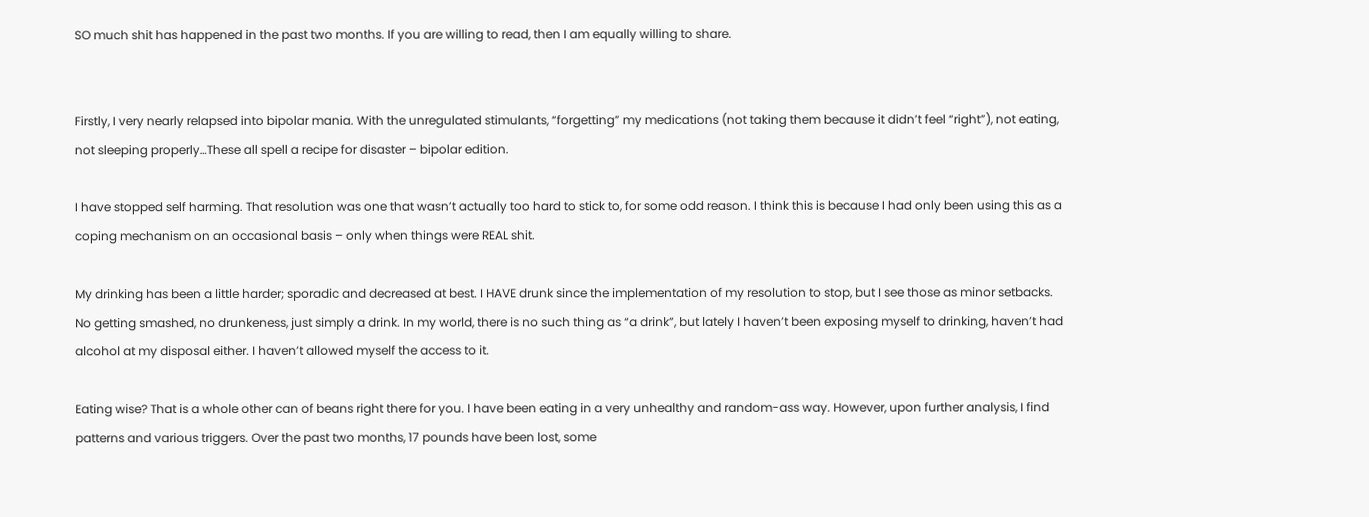SO much shit has happened in the past two months. If you are willing to read, then I am equally willing to share.


Firstly, I very nearly relapsed into bipolar mania. With the unregulated stimulants, “forgetting” my medications (not taking them because it didn’t feel “right”), not eating, not sleeping properly…These all spell a recipe for disaster – bipolar edition.

I have stopped self harming. That resolution was one that wasn’t actually too hard to stick to, for some odd reason. I think this is because I had only been using this as a coping mechanism on an occasional basis – only when things were REAL shit.

My drinking has been a little harder; sporadic and decreased at best. I HAVE drunk since the implementation of my resolution to stop, but I see those as minor setbacks. No getting smashed, no drunkeness, just simply a drink. In my world, there is no such thing as “a drink”, but lately I haven’t been exposing myself to drinking, haven’t had alcohol at my disposal either. I haven’t allowed myself the access to it.

Eating wise? That is a whole other can of beans right there for you. I have been eating in a very unhealthy and random-ass way. However, upon further analysis, I find patterns and various triggers. Over the past two months, 17 pounds have been lost, some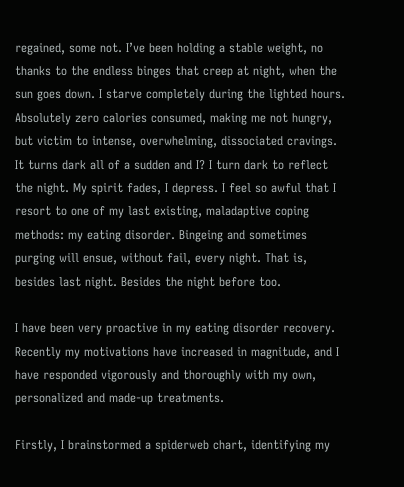regained, some not. I’ve been holding a stable weight, no thanks to the endless binges that creep at night, when the sun goes down. I starve completely during the lighted hours. Absolutely zero calories consumed, making me not hungry, but victim to intense, overwhelming, dissociated cravings. It turns dark all of a sudden and I? I turn dark to reflect the night. My spirit fades, I depress. I feel so awful that I resort to one of my last existing, maladaptive coping methods: my eating disorder. Bingeing and sometimes purging will ensue, without fail, every night. That is, besides last night. Besides the night before too.

I have been very proactive in my eating disorder recovery. Recently my motivations have increased in magnitude, and I have responded vigorously and thoroughly with my own, personalized and made-up treatments.

Firstly, I brainstormed a spiderweb chart, identifying my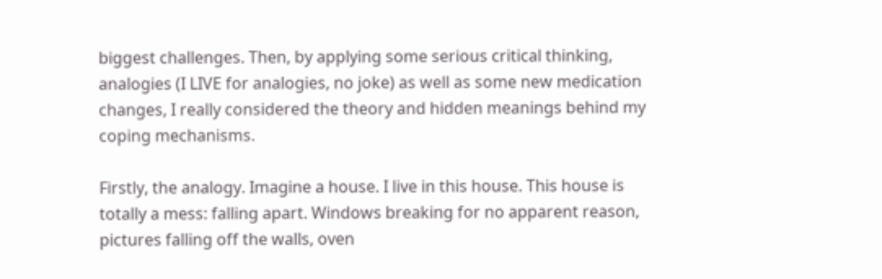biggest challenges. Then, by applying some serious critical thinking, analogies (I LIVE for analogies, no joke) as well as some new medication changes, I really considered the theory and hidden meanings behind my coping mechanisms.

Firstly, the analogy. Imagine a house. I live in this house. This house is totally a mess: falling apart. Windows breaking for no apparent reason,  pictures falling off the walls, oven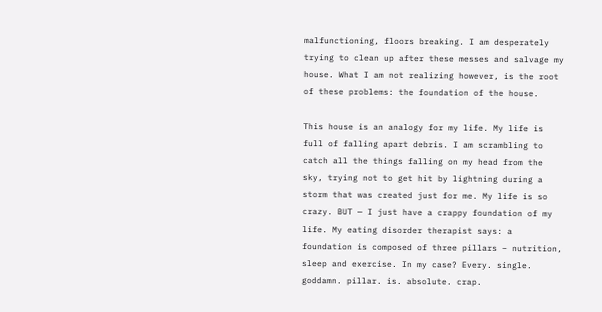malfunctioning, floors breaking. I am desperately trying to clean up after these messes and salvage my house. What I am not realizing however, is the root of these problems: the foundation of the house.

This house is an analogy for my life. My life is full of falling apart debris. I am scrambling to catch all the things falling on my head from the sky, trying not to get hit by lightning during a storm that was created just for me. My life is so crazy. BUT — I just have a crappy foundation of my life. My eating disorder therapist says: a foundation is composed of three pillars – nutrition, sleep and exercise. In my case? Every. single. goddamn. pillar. is. absolute. crap.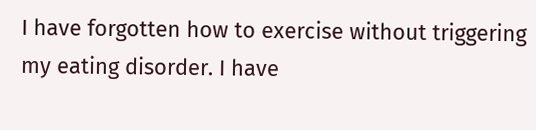I have forgotten how to exercise without triggering my eating disorder. I have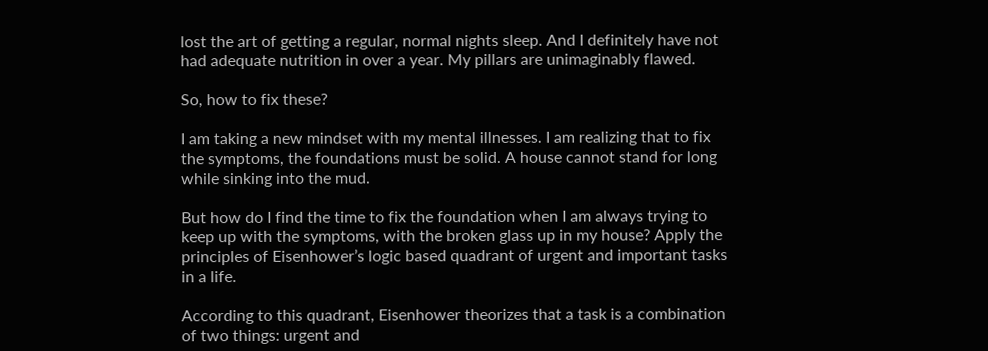lost the art of getting a regular, normal nights sleep. And I definitely have not had adequate nutrition in over a year. My pillars are unimaginably flawed.

So, how to fix these?

I am taking a new mindset with my mental illnesses. I am realizing that to fix the symptoms, the foundations must be solid. A house cannot stand for long while sinking into the mud.

But how do I find the time to fix the foundation when I am always trying to keep up with the symptoms, with the broken glass up in my house? Apply the principles of Eisenhower’s logic based quadrant of urgent and important tasks in a life.

According to this quadrant, Eisenhower theorizes that a task is a combination of two things: urgent and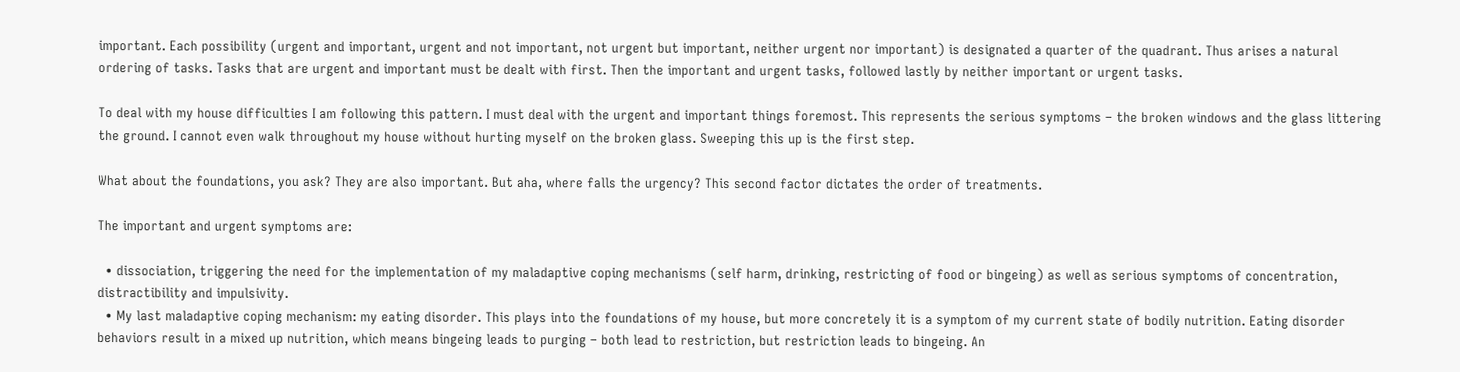important. Each possibility (urgent and important, urgent and not important, not urgent but important, neither urgent nor important) is designated a quarter of the quadrant. Thus arises a natural ordering of tasks. Tasks that are urgent and important must be dealt with first. Then the important and urgent tasks, followed lastly by neither important or urgent tasks.

To deal with my house difficulties I am following this pattern. I must deal with the urgent and important things foremost. This represents the serious symptoms – the broken windows and the glass littering the ground. I cannot even walk throughout my house without hurting myself on the broken glass. Sweeping this up is the first step.

What about the foundations, you ask? They are also important. But aha, where falls the urgency? This second factor dictates the order of treatments.

The important and urgent symptoms are:

  • dissociation, triggering the need for the implementation of my maladaptive coping mechanisms (self harm, drinking, restricting of food or bingeing) as well as serious symptoms of concentration, distractibility and impulsivity.
  • My last maladaptive coping mechanism: my eating disorder. This plays into the foundations of my house, but more concretely it is a symptom of my current state of bodily nutrition. Eating disorder behaviors result in a mixed up nutrition, which means bingeing leads to purging – both lead to restriction, but restriction leads to bingeing. An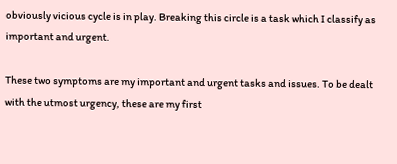obviously vicious cycle is in play. Breaking this circle is a task which I classify as important and urgent.

These two symptoms are my important and urgent tasks and issues. To be dealt with the utmost urgency, these are my first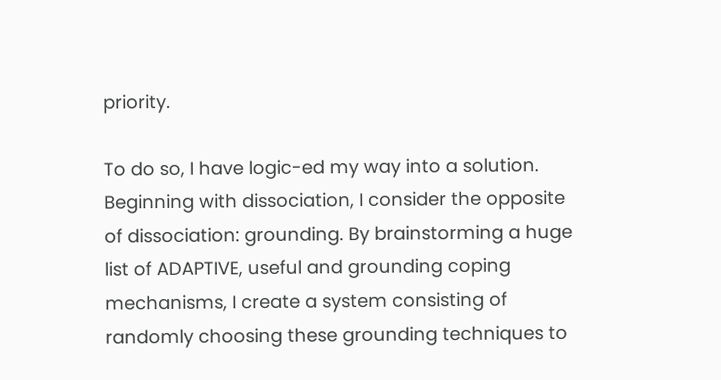priority.

To do so, I have logic-ed my way into a solution. Beginning with dissociation, I consider the opposite of dissociation: grounding. By brainstorming a huge list of ADAPTIVE, useful and grounding coping mechanisms, I create a system consisting of randomly choosing these grounding techniques to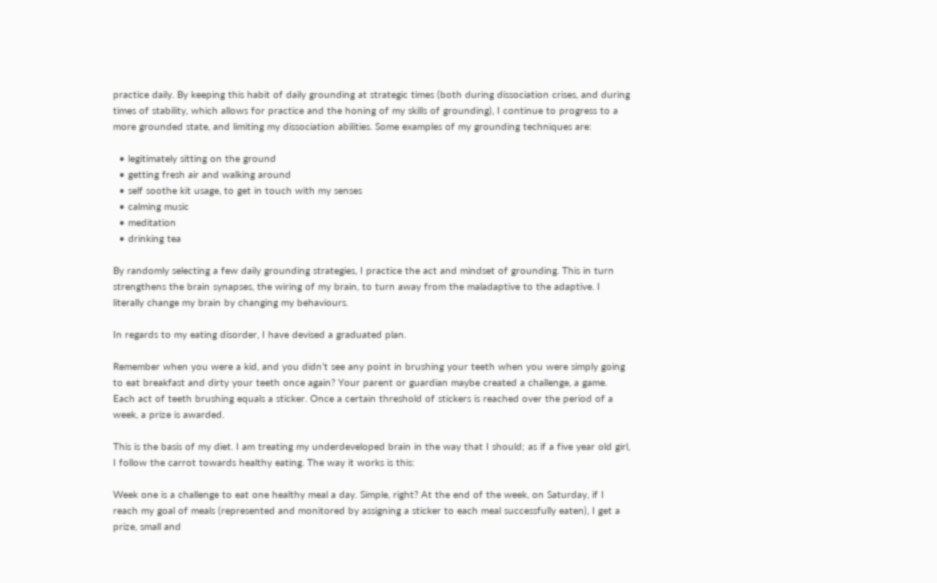practice daily. By keeping this habit of daily grounding at strategic times (both during dissociation crises, and during times of stability, which allows for practice and the honing of my skills of grounding), I continue to progress to a more grounded state, and limiting my dissociation abilities. Some examples of my grounding techniques are:

  • legitimately sitting on the ground
  • getting fresh air and walking around
  • self soothe kit usage, to get in touch with my senses
  • calming music
  • meditation
  • drinking tea

By randomly selecting a few daily grounding strategies, I practice the act and mindset of grounding. This in turn strengthens the brain synapses, the wiring of my brain, to turn away from the maladaptive to the adaptive. I literally change my brain by changing my behaviours.

In regards to my eating disorder, I have devised a graduated plan.

Remember when you were a kid, and you didn’t see any point in brushing your teeth when you were simply going to eat breakfast and dirty your teeth once again? Your parent or guardian maybe created a challenge, a game. Each act of teeth brushing equals a sticker. Once a certain threshold of stickers is reached over the period of a week, a prize is awarded.

This is the basis of my diet. I am treating my underdeveloped brain in the way that I should; as if a five year old girl, I follow the carrot towards healthy eating. The way it works is this:

Week one is a challenge to eat one healthy meal a day. Simple, right? At the end of the week, on Saturday, if I reach my goal of meals (represented and monitored by assigning a sticker to each meal successfully eaten), I get a prize, small and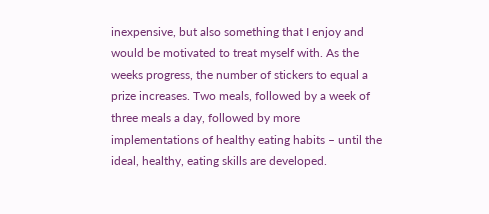inexpensive, but also something that I enjoy and would be motivated to treat myself with. As the weeks progress, the number of stickers to equal a prize increases. Two meals, followed by a week of three meals a day, followed by more implementations of healthy eating habits – until the ideal, healthy, eating skills are developed.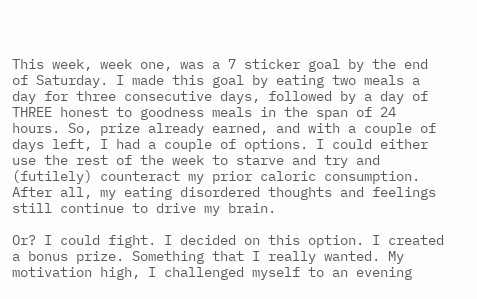This week, week one, was a 7 sticker goal by the end of Saturday. I made this goal by eating two meals a day for three consecutive days, followed by a day of THREE honest to goodness meals in the span of 24 hours. So, prize already earned, and with a couple of days left, I had a couple of options. I could either use the rest of the week to starve and try and (futilely) counteract my prior caloric consumption. After all, my eating disordered thoughts and feelings still continue to drive my brain.

Or? I could fight. I decided on this option. I created a bonus prize. Something that I really wanted. My motivation high, I challenged myself to an evening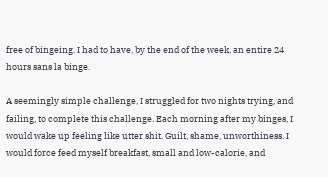free of bingeing. I had to have, by the end of the week, an entire 24 hours sans la binge.

A seemingly simple challenge, I struggled for two nights trying, and failing, to complete this challenge. Each morning after my binges, I would wake up feeling like utter shit. Guilt, shame, unworthiness. I would force feed myself breakfast, small and low-calorie, and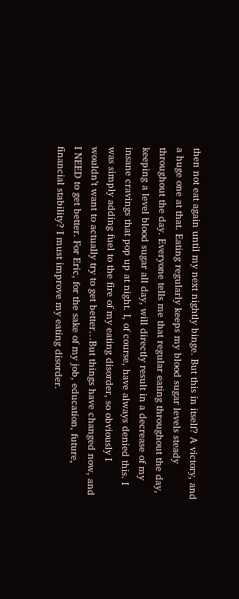then not eat again until my next nightly binge. But this in itself? A victory, and a huge one at that. Eating regularly keeps my blood sugar levels steady throughout the day. Everyone tells me that regular eating throughout the day, keeping a level blood sugar all day, will directly result in a decrease of my insane cravings that pop up at night. I, of course, have always denied this. I was simply adding fuel to the fire of my eating disorder, so obviously I wouldn’t want to actually try to get better…But things have changed now, and I NEED to get better. For Eric, for the sake of my job, education, future, financial stability? I must improve my eating disorder.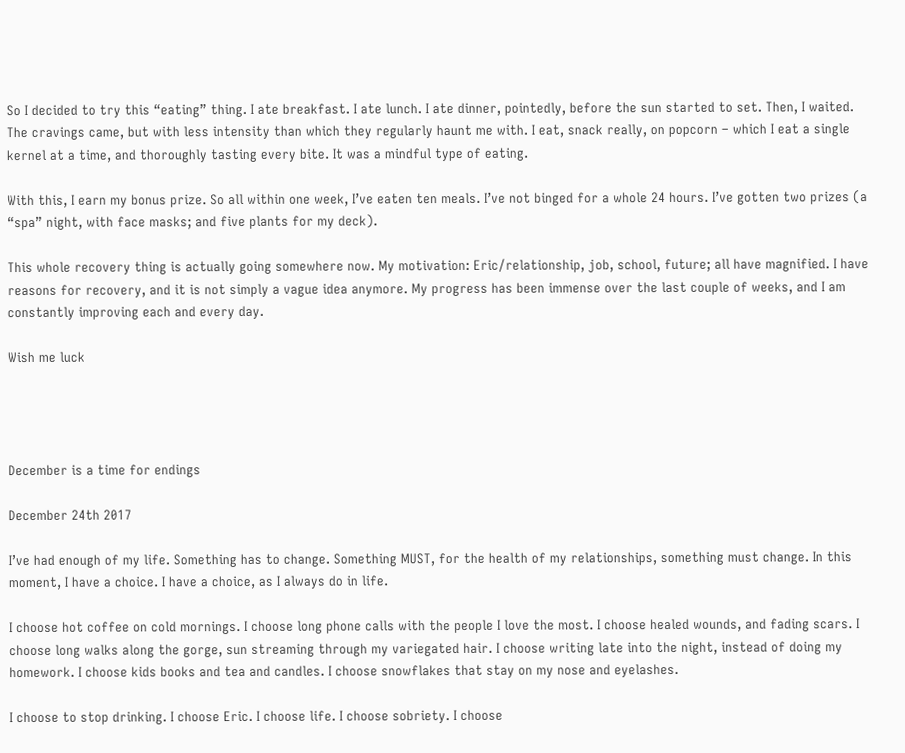So I decided to try this “eating” thing. I ate breakfast. I ate lunch. I ate dinner, pointedly, before the sun started to set. Then, I waited. The cravings came, but with less intensity than which they regularly haunt me with. I eat, snack really, on popcorn – which I eat a single kernel at a time, and thoroughly tasting every bite. It was a mindful type of eating.

With this, I earn my bonus prize. So all within one week, I’ve eaten ten meals. I’ve not binged for a whole 24 hours. I’ve gotten two prizes (a “spa” night, with face masks; and five plants for my deck).

This whole recovery thing is actually going somewhere now. My motivation: Eric/relationship, job, school, future; all have magnified. I have reasons for recovery, and it is not simply a vague idea anymore. My progress has been immense over the last couple of weeks, and I am constantly improving each and every day.

Wish me luck




December is a time for endings

December 24th 2017

I’ve had enough of my life. Something has to change. Something MUST, for the health of my relationships, something must change. In this moment, I have a choice. I have a choice, as I always do in life.

I choose hot coffee on cold mornings. I choose long phone calls with the people I love the most. I choose healed wounds, and fading scars. I choose long walks along the gorge, sun streaming through my variegated hair. I choose writing late into the night, instead of doing my homework. I choose kids books and tea and candles. I choose snowflakes that stay on my nose and eyelashes.

I choose to stop drinking. I choose Eric. I choose life. I choose sobriety. I choose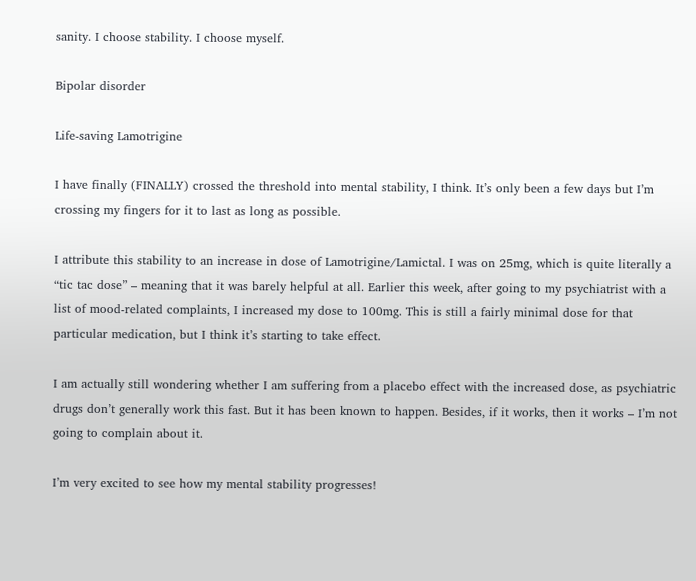sanity. I choose stability. I choose myself.

Bipolar disorder

Life-saving Lamotrigine

I have finally (FINALLY) crossed the threshold into mental stability, I think. It’s only been a few days but I’m crossing my fingers for it to last as long as possible.

I attribute this stability to an increase in dose of Lamotrigine/Lamictal. I was on 25mg, which is quite literally a “tic tac dose” – meaning that it was barely helpful at all. Earlier this week, after going to my psychiatrist with a list of mood-related complaints, I increased my dose to 100mg. This is still a fairly minimal dose for that particular medication, but I think it’s starting to take effect.

I am actually still wondering whether I am suffering from a placebo effect with the increased dose, as psychiatric drugs don’t generally work this fast. But it has been known to happen. Besides, if it works, then it works – I’m not going to complain about it.

I’m very excited to see how my mental stability progresses!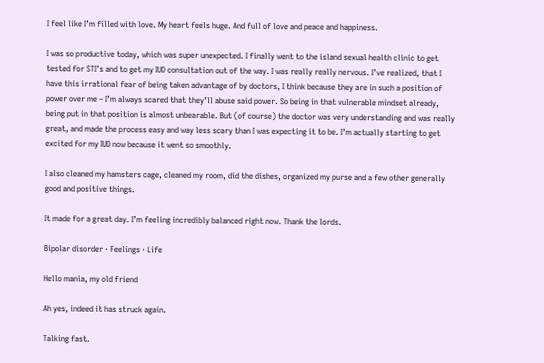I feel like I’m filled with love. My heart feels huge. And full of love and peace and happiness.

I was so productive today, which was super unexpected. I finally went to the island sexual health clinic to get tested for STI’s and to get my IUD consultation out of the way. I was really really nervous. I’ve realized, that I have this irrational fear of being taken advantage of by doctors, I think because they are in such a position of power over me – I’m always scared that they’ll abuse said power. So being in that vulnerable mindset already, being put in that position is almost unbearable. But (of course) the doctor was very understanding and was really great, and made the process easy and way less scary than I was expecting it to be. I’m actually starting to get excited for my IUD now because it went so smoothly.

I also cleaned my hamsters cage, cleaned my room, did the dishes, organized my purse and a few other generally good and positive things.

It made for a great day. I’m feeling incredibly balanced right now. Thank the lords.

Bipolar disorder · Feelings · Life

Hello mania, my old friend

Ah yes, indeed it has struck again.

Talking fast.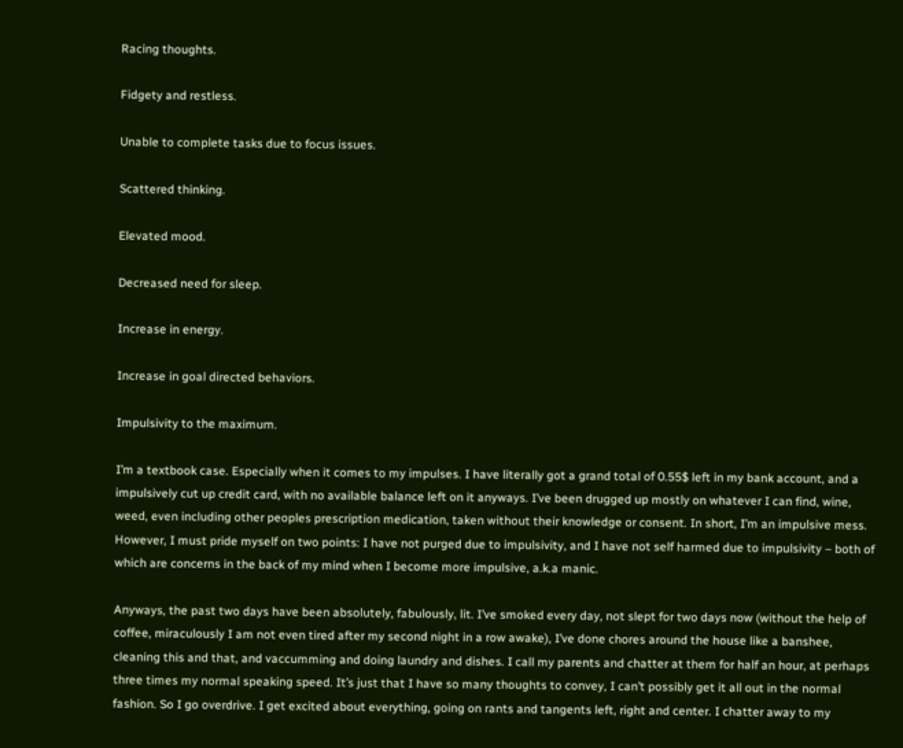Racing thoughts.

Fidgety and restless.

Unable to complete tasks due to focus issues.

Scattered thinking.

Elevated mood.

Decreased need for sleep.

Increase in energy.

Increase in goal directed behaviors.

Impulsivity to the maximum.

I’m a textbook case. Especially when it comes to my impulses. I have literally got a grand total of 0.55$ left in my bank account, and a impulsively cut up credit card, with no available balance left on it anyways. I’ve been drugged up mostly on whatever I can find, wine, weed, even including other peoples prescription medication, taken without their knowledge or consent. In short, I’m an impulsive mess. However, I must pride myself on two points: I have not purged due to impulsivity, and I have not self harmed due to impulsivity – both of which are concerns in the back of my mind when I become more impulsive, a.k.a manic.

Anyways, the past two days have been absolutely, fabulously, lit. I’ve smoked every day, not slept for two days now (without the help of coffee, miraculously I am not even tired after my second night in a row awake), I’ve done chores around the house like a banshee, cleaning this and that, and vaccumming and doing laundry and dishes. I call my parents and chatter at them for half an hour, at perhaps three times my normal speaking speed. It’s just that I have so many thoughts to convey, I can’t possibly get it all out in the normal fashion. So I go overdrive. I get excited about everything, going on rants and tangents left, right and center. I chatter away to my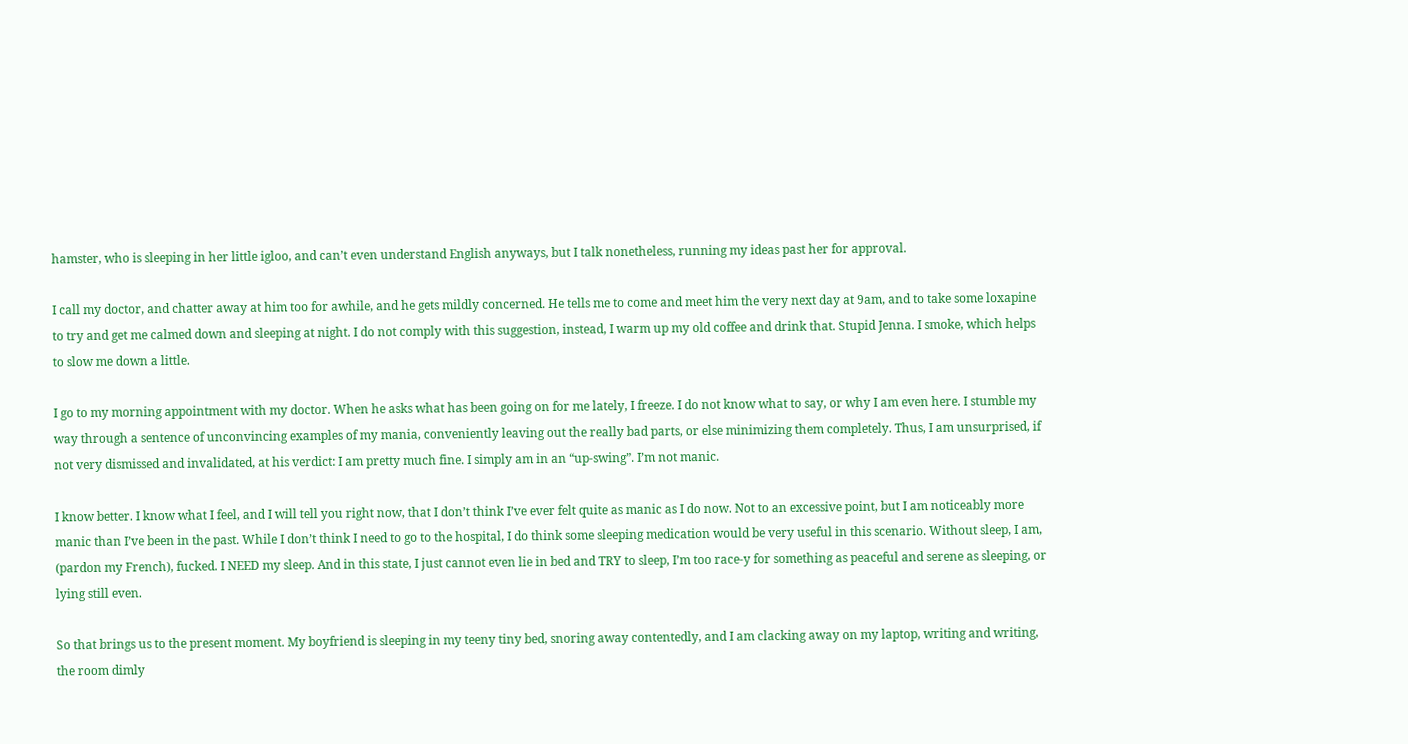hamster, who is sleeping in her little igloo, and can’t even understand English anyways, but I talk nonetheless, running my ideas past her for approval.

I call my doctor, and chatter away at him too for awhile, and he gets mildly concerned. He tells me to come and meet him the very next day at 9am, and to take some loxapine to try and get me calmed down and sleeping at night. I do not comply with this suggestion, instead, I warm up my old coffee and drink that. Stupid Jenna. I smoke, which helps to slow me down a little.

I go to my morning appointment with my doctor. When he asks what has been going on for me lately, I freeze. I do not know what to say, or why I am even here. I stumble my way through a sentence of unconvincing examples of my mania, conveniently leaving out the really bad parts, or else minimizing them completely. Thus, I am unsurprised, if not very dismissed and invalidated, at his verdict: I am pretty much fine. I simply am in an “up-swing”. I’m not manic.

I know better. I know what I feel, and I will tell you right now, that I don’t think I’ve ever felt quite as manic as I do now. Not to an excessive point, but I am noticeably more manic than I’ve been in the past. While I don’t think I need to go to the hospital, I do think some sleeping medication would be very useful in this scenario. Without sleep, I am, (pardon my French), fucked. I NEED my sleep. And in this state, I just cannot even lie in bed and TRY to sleep, I’m too race-y for something as peaceful and serene as sleeping, or lying still even.

So that brings us to the present moment. My boyfriend is sleeping in my teeny tiny bed, snoring away contentedly, and I am clacking away on my laptop, writing and writing, the room dimly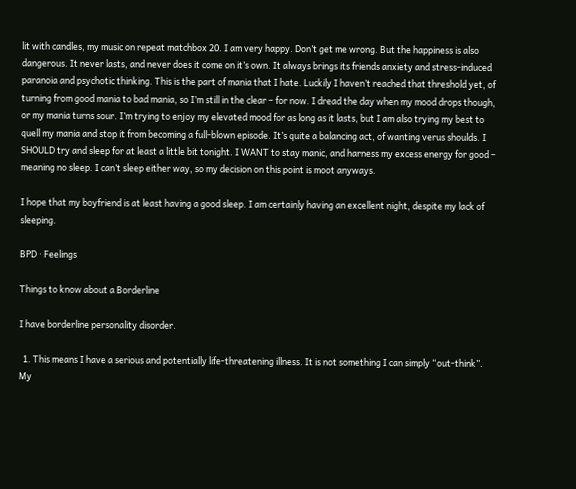lit with candles, my music on repeat matchbox 20. I am very happy. Don’t get me wrong. But the happiness is also dangerous. It never lasts, and never does it come on it’s own. It always brings its friends anxiety and stress-induced paranoia and psychotic thinking. This is the part of mania that I hate. Luckily I haven’t reached that threshold yet, of turning from good mania to bad mania, so I’m still in the clear – for now. I dread the day when my mood drops though, or my mania turns sour. I’m trying to enjoy my elevated mood for as long as it lasts, but I am also trying my best to quell my mania and stop it from becoming a full-blown episode. It’s quite a balancing act, of wanting verus shoulds. I SHOULD try and sleep for at least a little bit tonight. I WANT to stay manic, and harness my excess energy for good – meaning no sleep. I can’t sleep either way, so my decision on this point is moot anyways.

I hope that my boyfriend is at least having a good sleep. I am certainly having an excellent night, despite my lack of sleeping.

BPD · Feelings

Things to know about a Borderline

I have borderline personality disorder.

  1. This means I have a serious and potentially life-threatening illness. It is not something I can simply “out-think”. My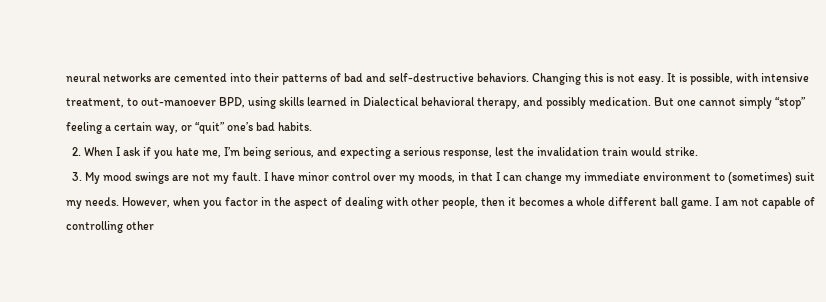neural networks are cemented into their patterns of bad and self-destructive behaviors. Changing this is not easy. It is possible, with intensive treatment, to out-manoever BPD, using skills learned in Dialectical behavioral therapy, and possibly medication. But one cannot simply “stop” feeling a certain way, or “quit” one’s bad habits.
  2. When I ask if you hate me, I’m being serious, and expecting a serious response, lest the invalidation train would strike.
  3. My mood swings are not my fault. I have minor control over my moods, in that I can change my immediate environment to (sometimes) suit my needs. However, when you factor in the aspect of dealing with other people, then it becomes a whole different ball game. I am not capable of controlling other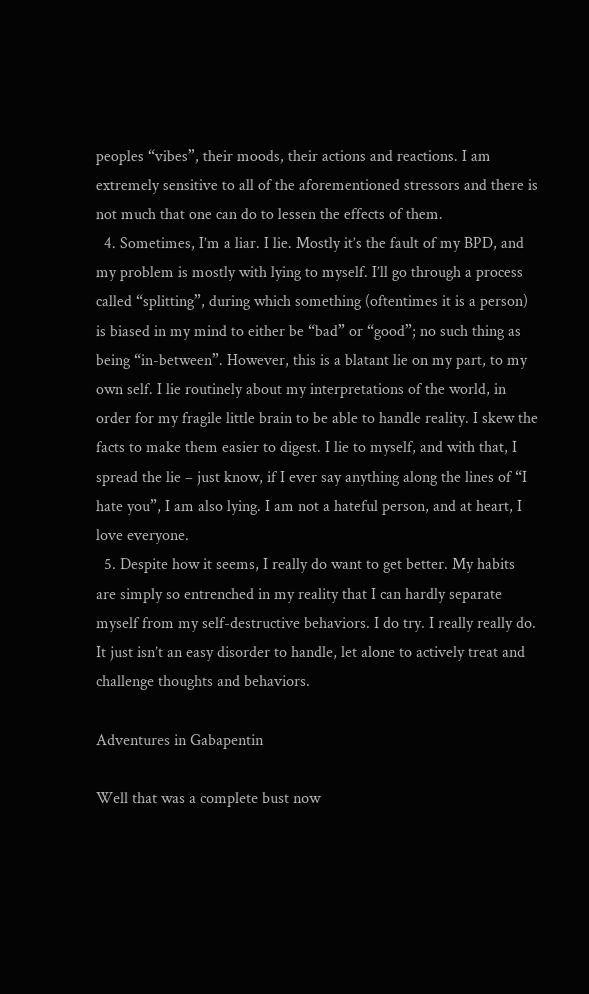peoples “vibes”, their moods, their actions and reactions. I am extremely sensitive to all of the aforementioned stressors and there is not much that one can do to lessen the effects of them.
  4. Sometimes, I’m a liar. I lie. Mostly it’s the fault of my BPD, and my problem is mostly with lying to myself. I’ll go through a process called “splitting”, during which something (oftentimes it is a person) is biased in my mind to either be “bad” or “good”; no such thing as being “in-between”. However, this is a blatant lie on my part, to my own self. I lie routinely about my interpretations of the world, in order for my fragile little brain to be able to handle reality. I skew the facts to make them easier to digest. I lie to myself, and with that, I spread the lie – just know, if I ever say anything along the lines of “I hate you”, I am also lying. I am not a hateful person, and at heart, I love everyone.
  5. Despite how it seems, I really do want to get better. My habits are simply so entrenched in my reality that I can hardly separate myself from my self-destructive behaviors. I do try. I really really do. It just isn’t an easy disorder to handle, let alone to actively treat and challenge thoughts and behaviors.

Adventures in Gabapentin

Well that was a complete bust now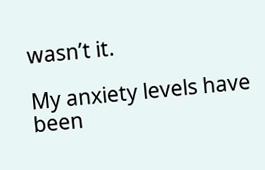wasn’t it.

My anxiety levels have been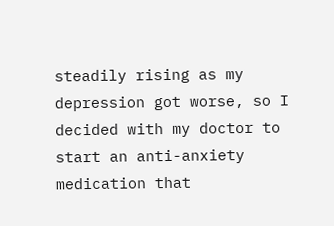steadily rising as my depression got worse, so I decided with my doctor to start an anti-anxiety medication that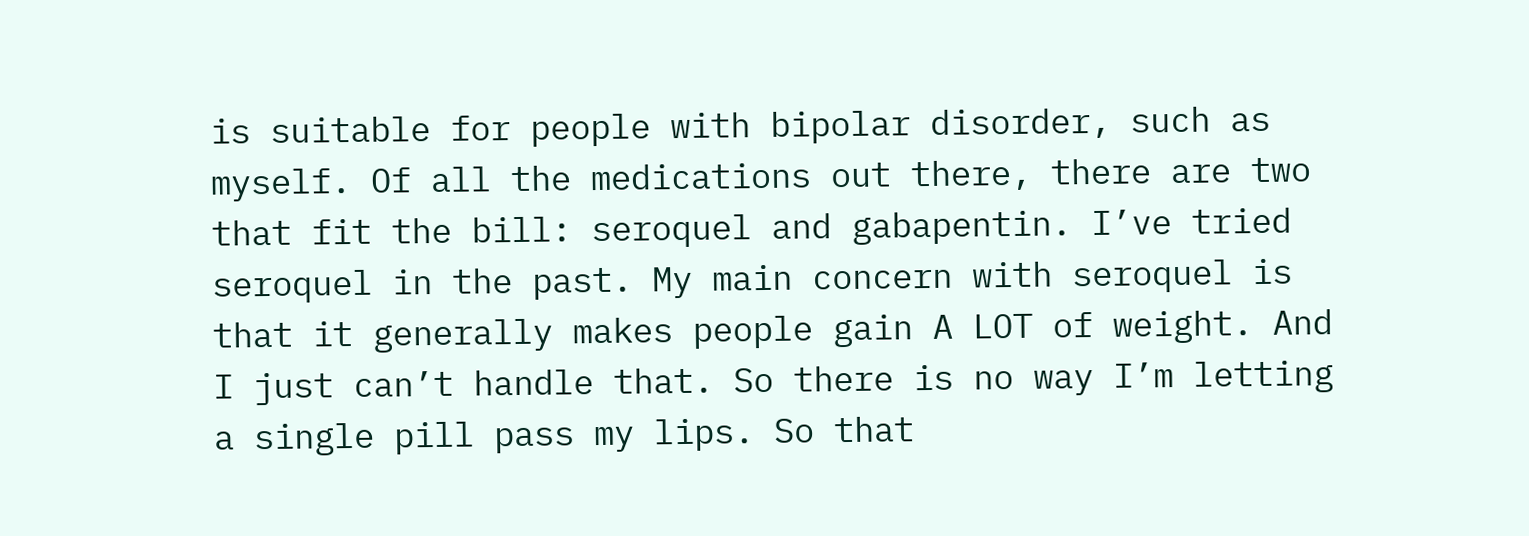is suitable for people with bipolar disorder, such as myself. Of all the medications out there, there are two that fit the bill: seroquel and gabapentin. I’ve tried seroquel in the past. My main concern with seroquel is that it generally makes people gain A LOT of weight. And I just can’t handle that. So there is no way I’m letting a single pill pass my lips. So that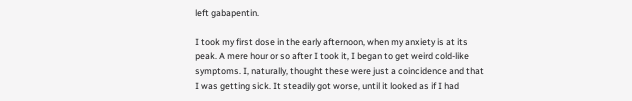left gabapentin.

I took my first dose in the early afternoon, when my anxiety is at its peak. A mere hour or so after I took it, I began to get weird cold-like symptoms. I, naturally, thought these were just a coincidence and that I was getting sick. It steadily got worse, until it looked as if I had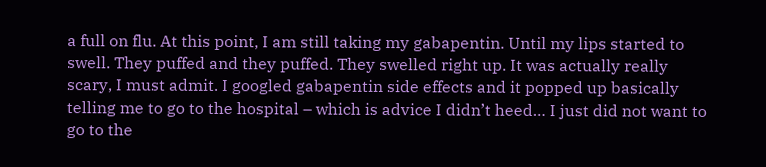a full on flu. At this point, I am still taking my gabapentin. Until my lips started to swell. They puffed and they puffed. They swelled right up. It was actually really scary, I must admit. I googled gabapentin side effects and it popped up basically telling me to go to the hospital – which is advice I didn’t heed… I just did not want to go to the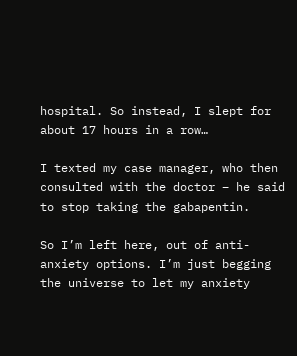hospital. So instead, I slept for about 17 hours in a row…

I texted my case manager, who then consulted with the doctor – he said to stop taking the gabapentin.

So I’m left here, out of anti-anxiety options. I’m just begging the universe to let my anxiety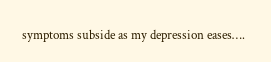symptoms subside as my depression eases….